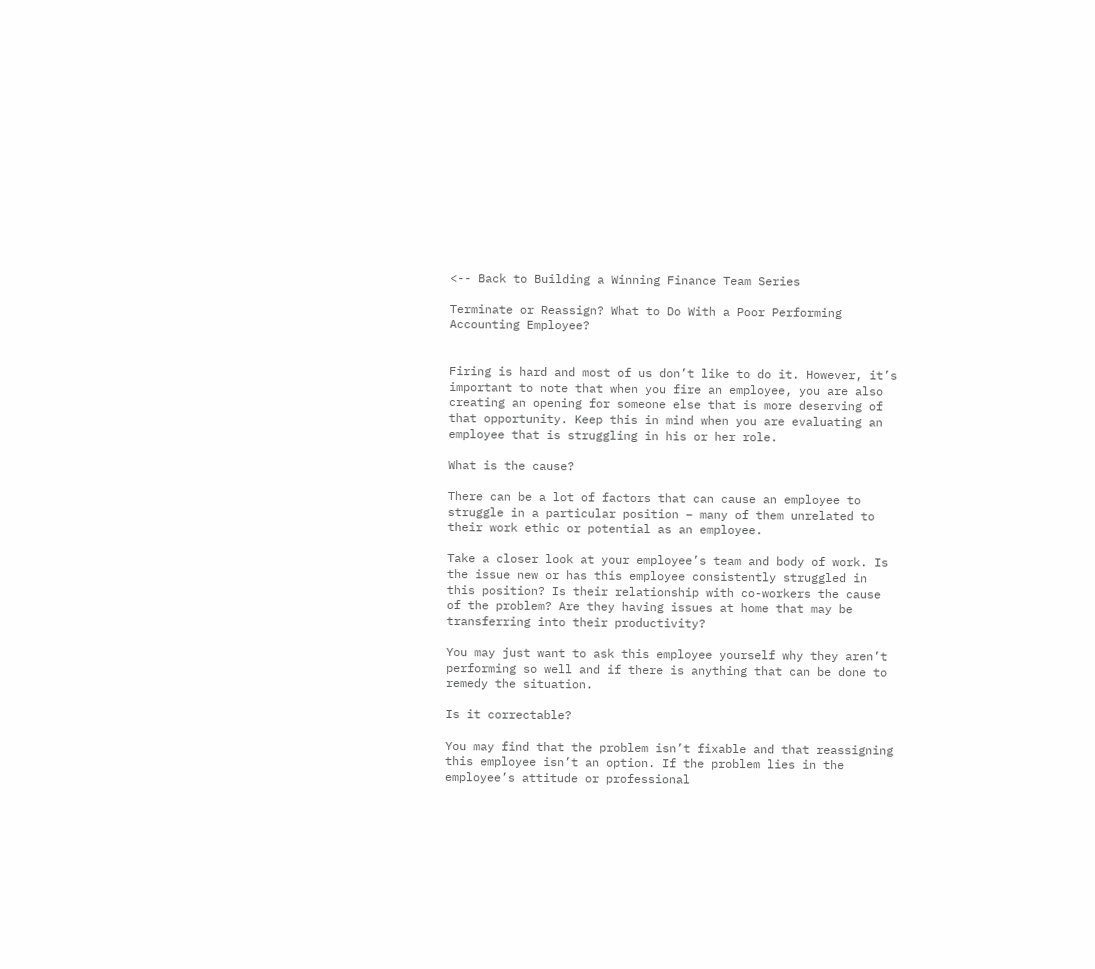<-- Back to Building a Winning Finance Team Series

Terminate or Reassign? What to Do With a Poor Performing Accounting Employee?


Firing is hard and most of us don’t like to do it. However, it’s important to note that when you fire an employee, you are also creating an opening for someone else that is more deserving of that opportunity. Keep this in mind when you are evaluating an employee that is struggling in his or her role.

What is the cause?

There can be a lot of factors that can cause an employee to struggle in a particular position – many of them unrelated to their work ethic or potential as an employee.

Take a closer look at your employee’s team and body of work. Is the issue new or has this employee consistently struggled in this position? Is their relationship with co-workers the cause of the problem? Are they having issues at home that may be transferring into their productivity?

You may just want to ask this employee yourself why they aren’t performing so well and if there is anything that can be done to remedy the situation.

Is it correctable?

You may find that the problem isn’t fixable and that reassigning this employee isn’t an option. If the problem lies in the employee’s attitude or professional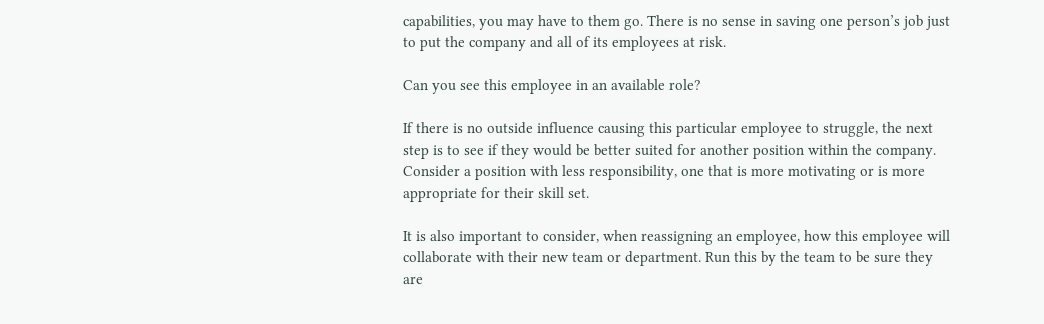capabilities, you may have to them go. There is no sense in saving one person’s job just to put the company and all of its employees at risk.

Can you see this employee in an available role?

If there is no outside influence causing this particular employee to struggle, the next step is to see if they would be better suited for another position within the company. Consider a position with less responsibility, one that is more motivating or is more appropriate for their skill set.

It is also important to consider, when reassigning an employee, how this employee will collaborate with their new team or department. Run this by the team to be sure they are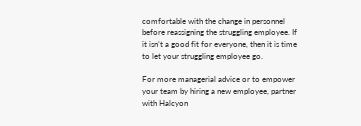comfortable with the change in personnel before reassigning the struggling employee. If it isn’t a good fit for everyone, then it is time to let your struggling employee go.

For more managerial advice or to empower your team by hiring a new employee, partner with Halcyon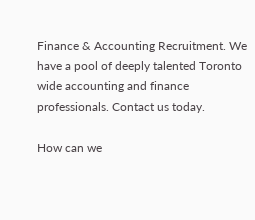Finance & Accounting Recruitment. We have a pool of deeply talented Toronto wide accounting and finance professionals. Contact us today.

How can we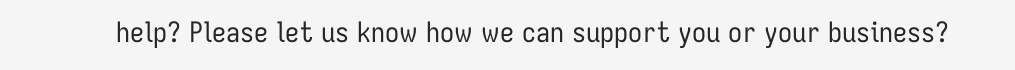help? Please let us know how we can support you or your business?